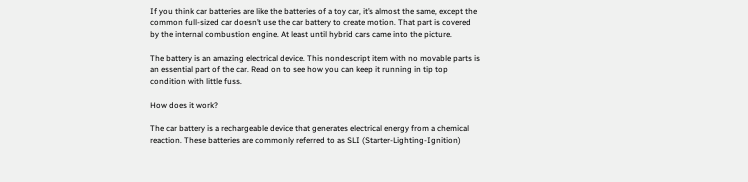If you think car batteries are like the batteries of a toy car, it’s almost the same, except the common full-sized car doesn’t use the car battery to create motion. That part is covered by the internal combustion engine. At least until hybrid cars came into the picture.

The battery is an amazing electrical device. This nondescript item with no movable parts is an essential part of the car. Read on to see how you can keep it running in tip top condition with little fuss.

How does it work?

The car battery is a rechargeable device that generates electrical energy from a chemical reaction. These batteries are commonly referred to as SLI (Starter-Lighting-Ignition)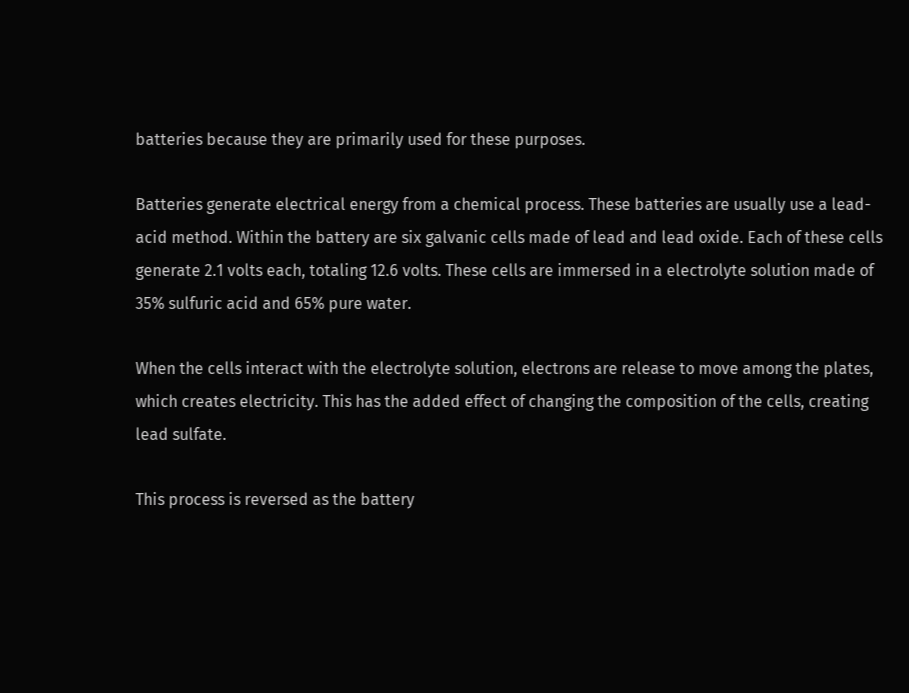batteries because they are primarily used for these purposes.

Batteries generate electrical energy from a chemical process. These batteries are usually use a lead-acid method. Within the battery are six galvanic cells made of lead and lead oxide. Each of these cells generate 2.1 volts each, totaling 12.6 volts. These cells are immersed in a electrolyte solution made of 35% sulfuric acid and 65% pure water.

When the cells interact with the electrolyte solution, electrons are release to move among the plates, which creates electricity. This has the added effect of changing the composition of the cells, creating lead sulfate.

This process is reversed as the battery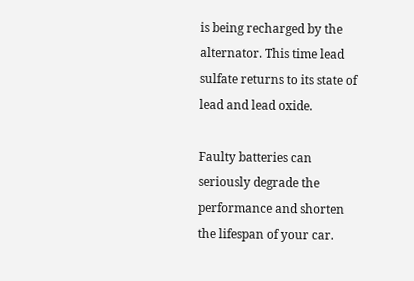is being recharged by the alternator. This time lead sulfate returns to its state of lead and lead oxide.

Faulty batteries can seriously degrade the performance and shorten the lifespan of your car.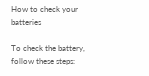How to check your batteries

To check the battery, follow these steps: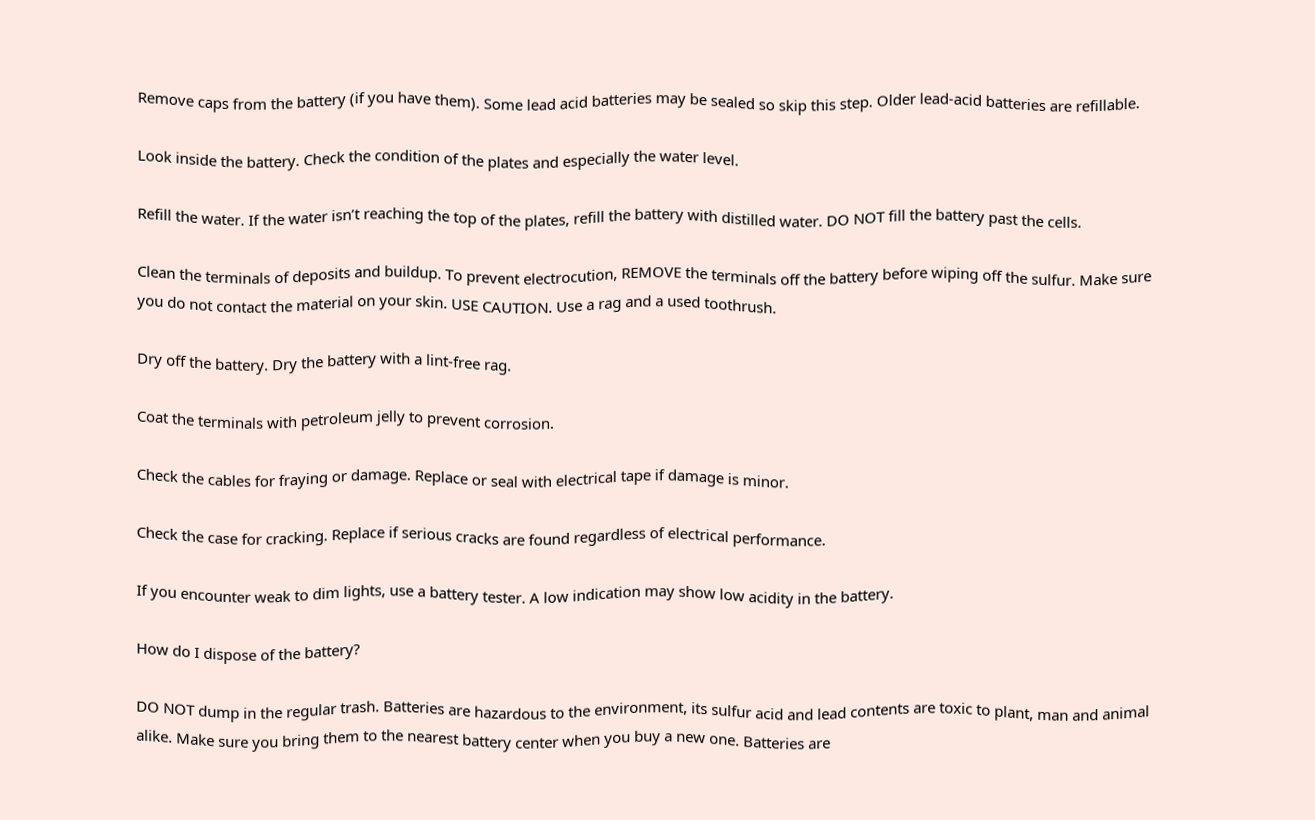Remove caps from the battery (if you have them). Some lead acid batteries may be sealed so skip this step. Older lead-acid batteries are refillable.

Look inside the battery. Check the condition of the plates and especially the water level.

Refill the water. If the water isn’t reaching the top of the plates, refill the battery with distilled water. DO NOT fill the battery past the cells.

Clean the terminals of deposits and buildup. To prevent electrocution, REMOVE the terminals off the battery before wiping off the sulfur. Make sure you do not contact the material on your skin. USE CAUTION. Use a rag and a used toothrush.

Dry off the battery. Dry the battery with a lint-free rag.

Coat the terminals with petroleum jelly to prevent corrosion.

Check the cables for fraying or damage. Replace or seal with electrical tape if damage is minor.

Check the case for cracking. Replace if serious cracks are found regardless of electrical performance.

If you encounter weak to dim lights, use a battery tester. A low indication may show low acidity in the battery.

How do I dispose of the battery?

DO NOT dump in the regular trash. Batteries are hazardous to the environment, its sulfur acid and lead contents are toxic to plant, man and animal alike. Make sure you bring them to the nearest battery center when you buy a new one. Batteries are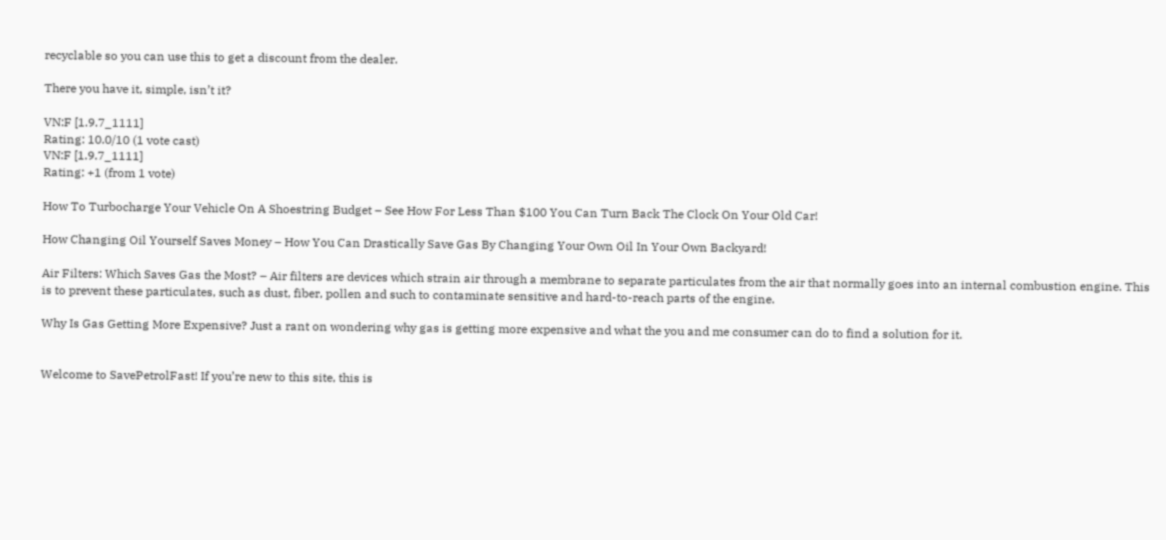recyclable so you can use this to get a discount from the dealer.

There you have it, simple, isn’t it?

VN:F [1.9.7_1111]
Rating: 10.0/10 (1 vote cast)
VN:F [1.9.7_1111]
Rating: +1 (from 1 vote)

How To Turbocharge Your Vehicle On A Shoestring Budget – See How For Less Than $100 You Can Turn Back The Clock On Your Old Car!

How Changing Oil Yourself Saves Money – How You Can Drastically Save Gas By Changing Your Own Oil In Your Own Backyard!

Air Filters: Which Saves Gas the Most? – Air filters are devices which strain air through a membrane to separate particulates from the air that normally goes into an internal combustion engine. This is to prevent these particulates, such as dust, fiber, pollen and such to contaminate sensitive and hard-to-reach parts of the engine.

Why Is Gas Getting More Expensive? Just a rant on wondering why gas is getting more expensive and what the you and me consumer can do to find a solution for it.


Welcome to SavePetrolFast! If you’re new to this site, this is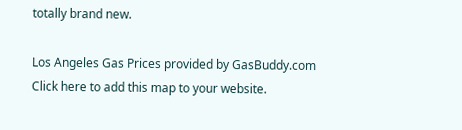totally brand new.

Los Angeles Gas Prices provided by GasBuddy.com
Click here to add this map to your website.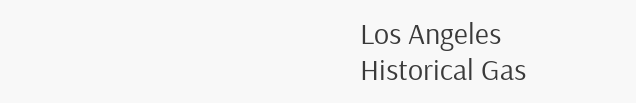Los Angeles Historical Gas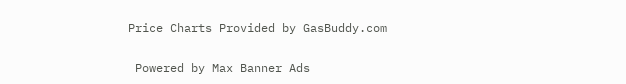Price Charts Provided by GasBuddy.com

 Powered by Max Banner Ads